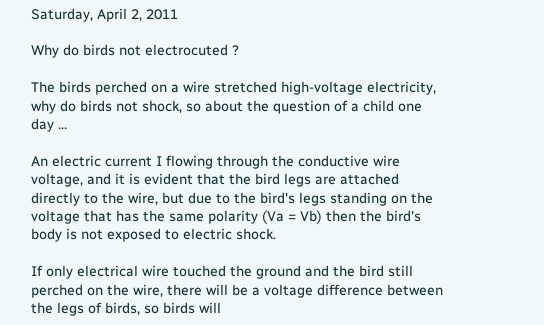Saturday, April 2, 2011

Why do birds not electrocuted ?

The birds perched on a wire stretched high-voltage electricity, why do birds not shock, so about the question of a child one day ...

An electric current I flowing through the conductive wire voltage, and it is evident that the bird legs are attached directly to the wire, but due to the bird's legs standing on the voltage that has the same polarity (Va = Vb) then the bird's body is not exposed to electric shock.

If only electrical wire touched the ground and the bird still perched on the wire, there will be a voltage difference between the legs of birds, so birds will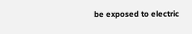be exposed to electric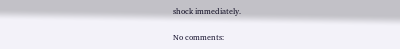shock immediately.

No comments: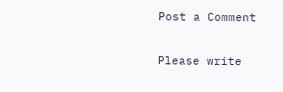Post a Comment

Please write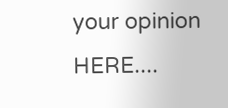your opinion HERE....